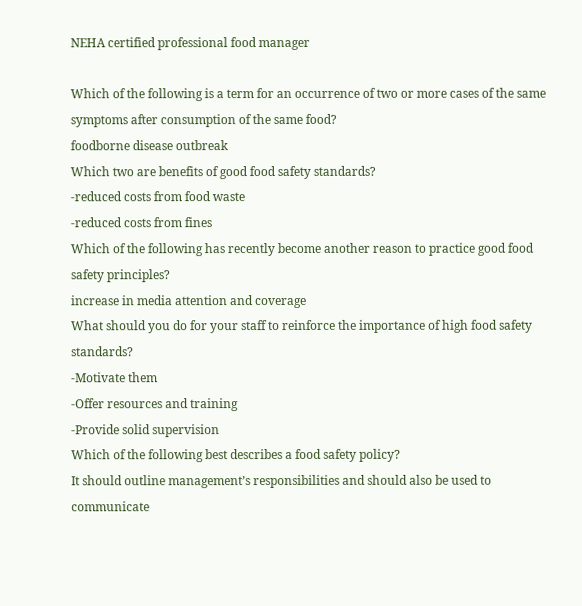NEHA certified professional food manager

Which of the following is a term for an occurrence of two or more cases of the same symptoms after consumption of the same food?
foodborne disease outbreak
Which two are benefits of good food safety standards?
-reduced costs from food waste
-reduced costs from fines
Which of the following has recently become another reason to practice good food safety principles?
increase in media attention and coverage
What should you do for your staff to reinforce the importance of high food safety standards?
-Motivate them
-Offer resources and training
-Provide solid supervision
Which of the following best describes a food safety policy?
It should outline management’s responsibilities and should also be used to communicate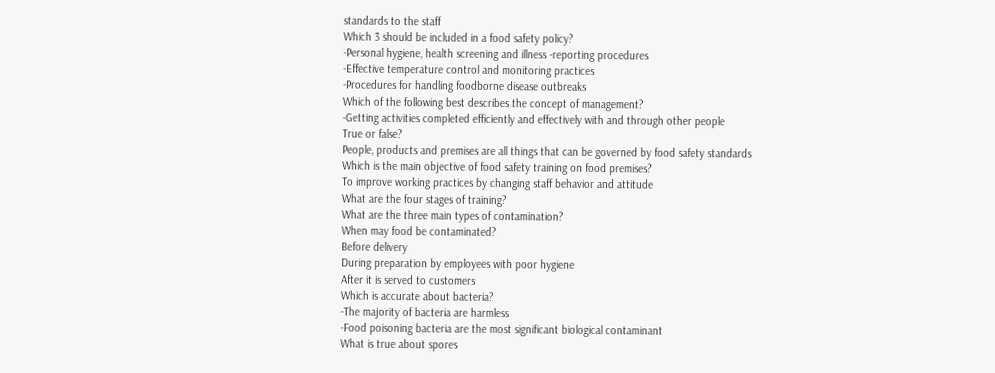standards to the staff
Which 3 should be included in a food safety policy?
-Personal hygiene, health screening and illness -reporting procedures
-Effective temperature control and monitoring practices
-Procedures for handling foodborne disease outbreaks
Which of the following best describes the concept of management?
-Getting activities completed efficiently and effectively with and through other people
True or false?
People, products and premises are all things that can be governed by food safety standards
Which is the main objective of food safety training on food premises?
To improve working practices by changing staff behavior and attitude
What are the four stages of training?
What are the three main types of contamination?
When may food be contaminated?
Before delivery
During preparation by employees with poor hygiene
After it is served to customers
Which is accurate about bacteria?
-The majority of bacteria are harmless
-Food poisoning bacteria are the most significant biological contaminant
What is true about spores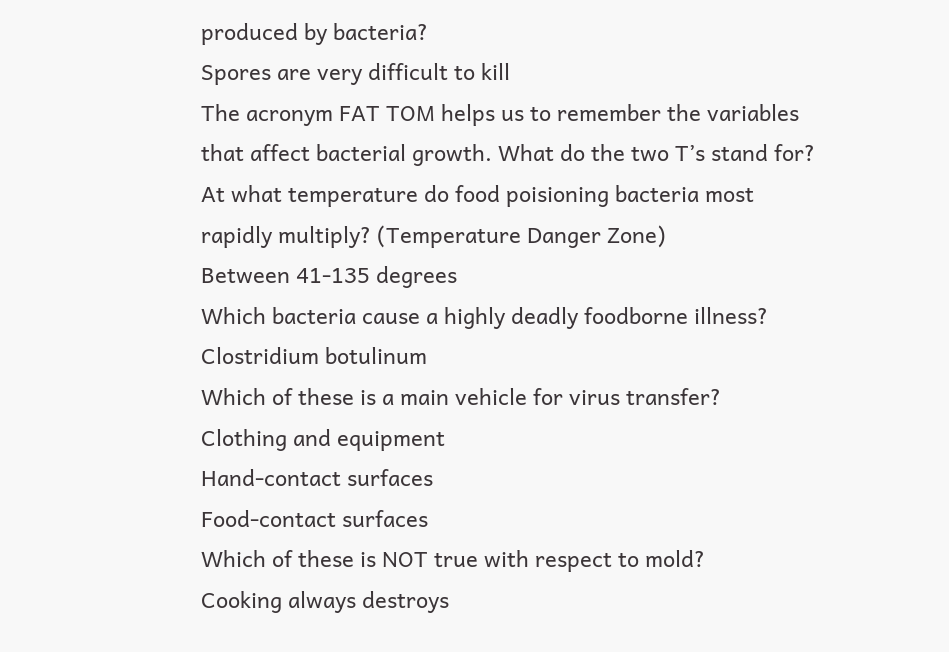produced by bacteria?
Spores are very difficult to kill
The acronym FAT TOM helps us to remember the variables that affect bacterial growth. What do the two T’s stand for?
At what temperature do food poisioning bacteria most rapidly multiply? (Temperature Danger Zone)
Between 41-135 degrees
Which bacteria cause a highly deadly foodborne illness?
Clostridium botulinum
Which of these is a main vehicle for virus transfer?
Clothing and equipment
Hand-contact surfaces
Food-contact surfaces
Which of these is NOT true with respect to mold?
Cooking always destroys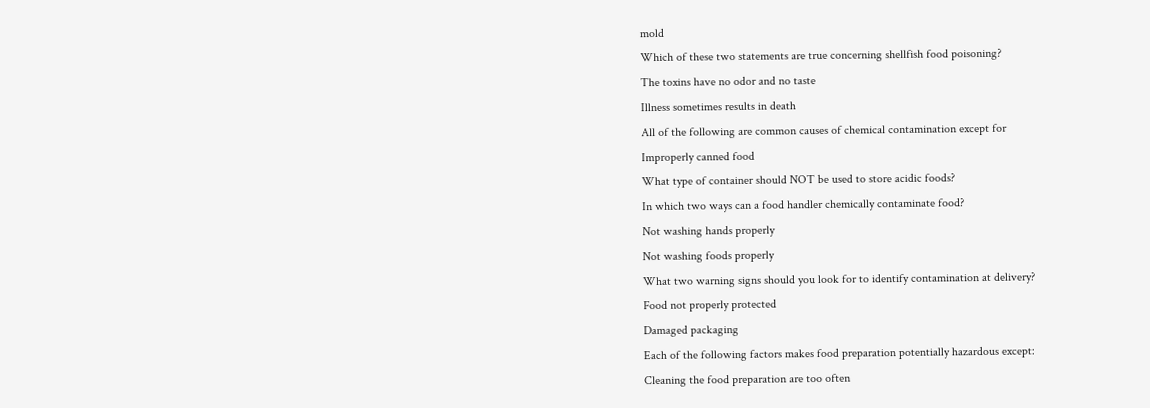mold
Which of these two statements are true concerning shellfish food poisoning?
The toxins have no odor and no taste
Illness sometimes results in death
All of the following are common causes of chemical contamination except for
Improperly canned food
What type of container should NOT be used to store acidic foods?
In which two ways can a food handler chemically contaminate food?
Not washing hands properly
Not washing foods properly
What two warning signs should you look for to identify contamination at delivery?
Food not properly protected
Damaged packaging
Each of the following factors makes food preparation potentially hazardous except:
Cleaning the food preparation are too often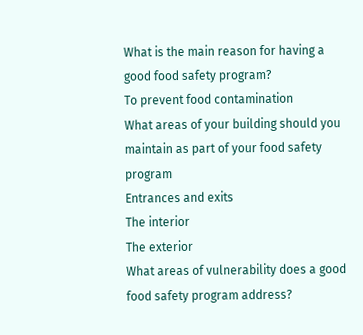What is the main reason for having a good food safety program?
To prevent food contamination
What areas of your building should you maintain as part of your food safety program
Entrances and exits
The interior
The exterior
What areas of vulnerability does a good food safety program address?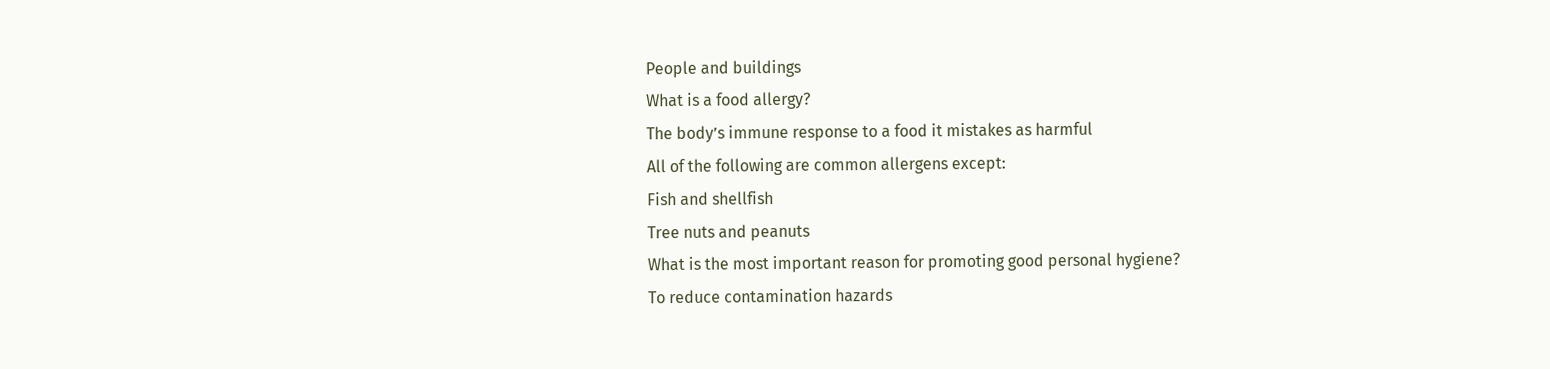People and buildings
What is a food allergy?
The body’s immune response to a food it mistakes as harmful
All of the following are common allergens except:
Fish and shellfish
Tree nuts and peanuts
What is the most important reason for promoting good personal hygiene?
To reduce contamination hazards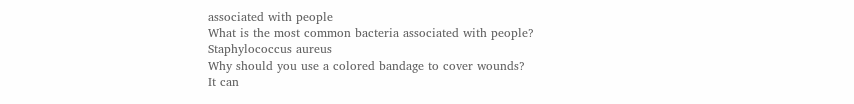associated with people
What is the most common bacteria associated with people?
Staphylococcus aureus
Why should you use a colored bandage to cover wounds?
It can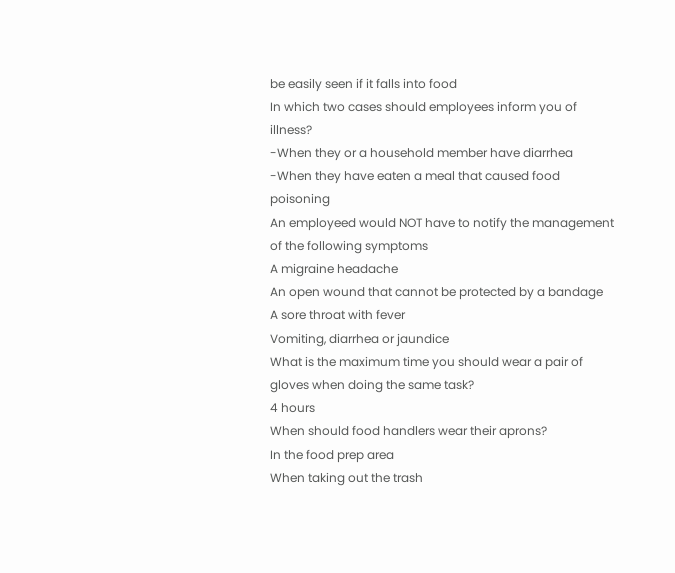be easily seen if it falls into food
In which two cases should employees inform you of illness?
-When they or a household member have diarrhea
-When they have eaten a meal that caused food poisoning
An employeed would NOT have to notify the management of the following symptoms
A migraine headache
An open wound that cannot be protected by a bandage
A sore throat with fever
Vomiting, diarrhea or jaundice
What is the maximum time you should wear a pair of gloves when doing the same task?
4 hours
When should food handlers wear their aprons?
In the food prep area
When taking out the trash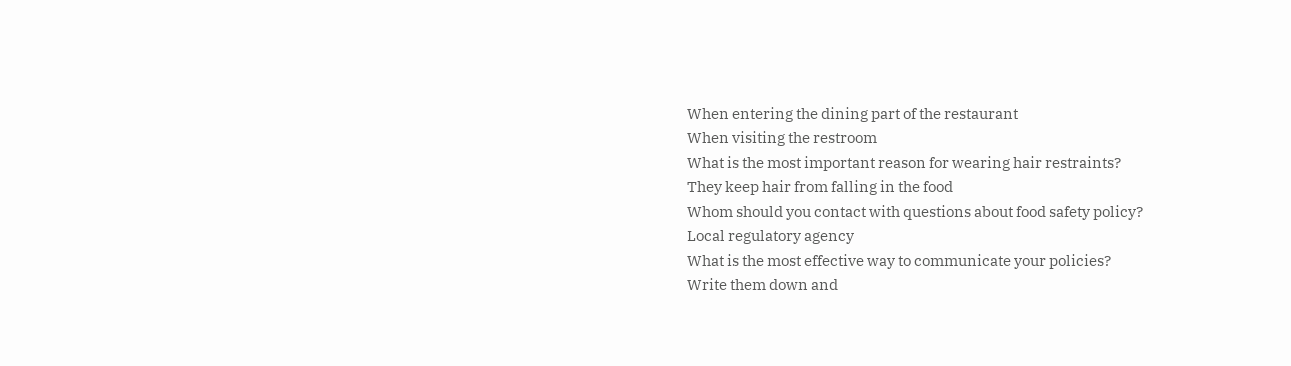When entering the dining part of the restaurant
When visiting the restroom
What is the most important reason for wearing hair restraints?
They keep hair from falling in the food
Whom should you contact with questions about food safety policy?
Local regulatory agency
What is the most effective way to communicate your policies?
Write them down and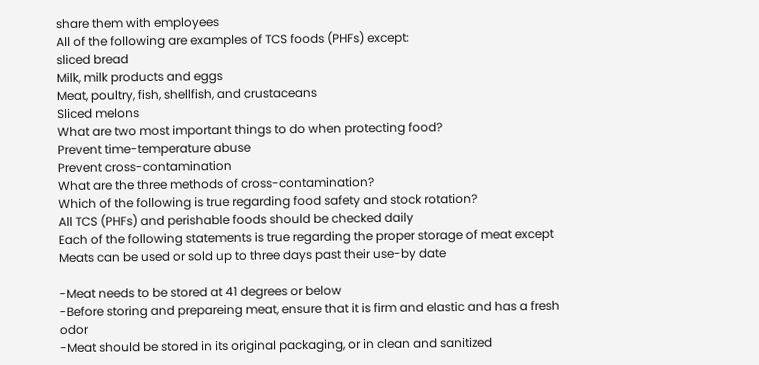share them with employees
All of the following are examples of TCS foods (PHFs) except:
sliced bread
Milk, milk products and eggs
Meat, poultry, fish, shellfish, and crustaceans
Sliced melons
What are two most important things to do when protecting food?
Prevent time-temperature abuse
Prevent cross-contamination
What are the three methods of cross-contamination?
Which of the following is true regarding food safety and stock rotation?
All TCS (PHFs) and perishable foods should be checked daily
Each of the following statements is true regarding the proper storage of meat except
Meats can be used or sold up to three days past their use-by date

-Meat needs to be stored at 41 degrees or below
-Before storing and prepareing meat, ensure that it is firm and elastic and has a fresh odor
-Meat should be stored in its original packaging, or in clean and sanitized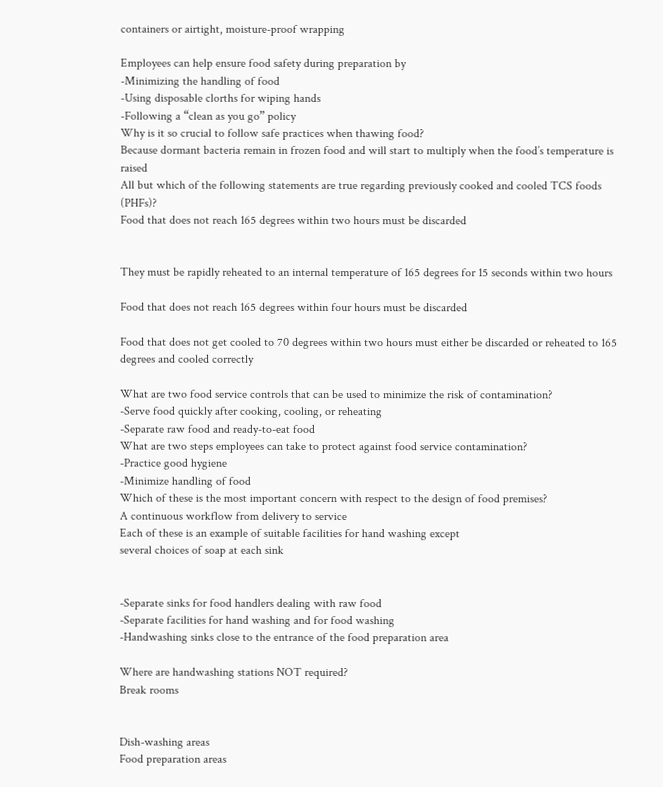containers or airtight, moisture-proof wrapping

Employees can help ensure food safety during preparation by
-Minimizing the handling of food
-Using disposable clorths for wiping hands
-Following a “clean as you go” policy
Why is it so crucial to follow safe practices when thawing food?
Because dormant bacteria remain in frozen food and will start to multiply when the food’s temperature is raised
All but which of the following statements are true regarding previously cooked and cooled TCS foods (PHFs)?
Food that does not reach 165 degrees within two hours must be discarded


They must be rapidly reheated to an internal temperature of 165 degrees for 15 seconds within two hours

Food that does not reach 165 degrees within four hours must be discarded

Food that does not get cooled to 70 degrees within two hours must either be discarded or reheated to 165 degrees and cooled correctly

What are two food service controls that can be used to minimize the risk of contamination?
-Serve food quickly after cooking, cooling, or reheating
-Separate raw food and ready-to-eat food
What are two steps employees can take to protect against food service contamination?
-Practice good hygiene
-Minimize handling of food
Which of these is the most important concern with respect to the design of food premises?
A continuous workflow from delivery to service
Each of these is an example of suitable facilities for hand washing except
several choices of soap at each sink


-Separate sinks for food handlers dealing with raw food
-Separate facilities for hand washing and for food washing
-Handwashing sinks close to the entrance of the food preparation area

Where are handwashing stations NOT required?
Break rooms


Dish-washing areas
Food preparation areas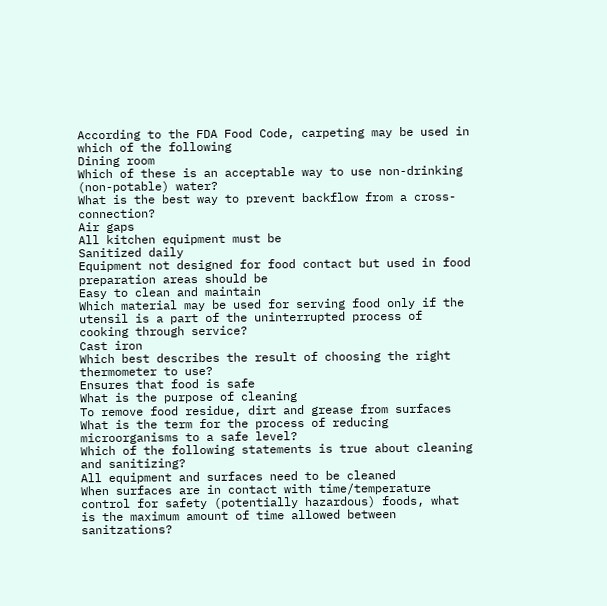According to the FDA Food Code, carpeting may be used in which of the following
Dining room
Which of these is an acceptable way to use non-drinking (non-potable) water?
What is the best way to prevent backflow from a cross-connection?
Air gaps
All kitchen equipment must be
Sanitized daily
Equipment not designed for food contact but used in food preparation areas should be
Easy to clean and maintain
Which material may be used for serving food only if the utensil is a part of the uninterrupted process of cooking through service?
Cast iron
Which best describes the result of choosing the right thermometer to use?
Ensures that food is safe
What is the purpose of cleaning
To remove food residue, dirt and grease from surfaces
What is the term for the process of reducing microorganisms to a safe level?
Which of the following statements is true about cleaning and sanitizing?
All equipment and surfaces need to be cleaned
When surfaces are in contact with time/temperature control for safety (potentially hazardous) foods, what is the maximum amount of time allowed between sanitzations?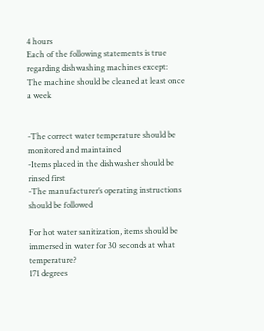4 hours
Each of the following statements is true regarding dishwashing machines except:
The machine should be cleaned at least once a week


-The correct water temperature should be monitored and maintained
-Items placed in the dishwasher should be rinsed first
-The manufacturer’s operating instructions should be followed

For hot water sanitization, items should be immersed in water for 30 seconds at what temperature?
171 degrees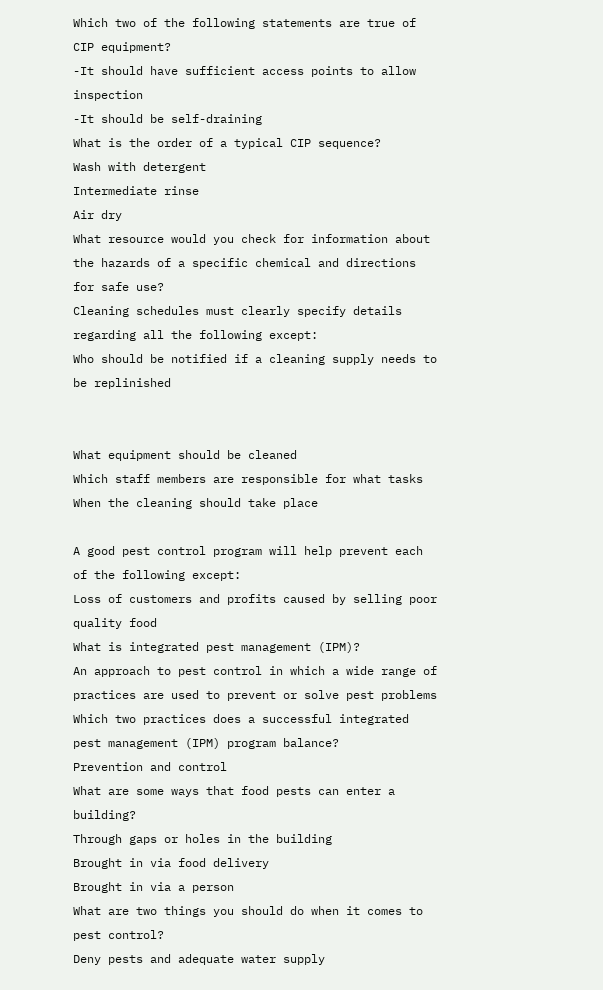Which two of the following statements are true of CIP equipment?
-It should have sufficient access points to allow inspection
-It should be self-draining
What is the order of a typical CIP sequence?
Wash with detergent
Intermediate rinse
Air dry
What resource would you check for information about the hazards of a specific chemical and directions for safe use?
Cleaning schedules must clearly specify details regarding all the following except:
Who should be notified if a cleaning supply needs to be replinished


What equipment should be cleaned
Which staff members are responsible for what tasks
When the cleaning should take place

A good pest control program will help prevent each of the following except:
Loss of customers and profits caused by selling poor quality food
What is integrated pest management (IPM)?
An approach to pest control in which a wide range of practices are used to prevent or solve pest problems
Which two practices does a successful integrated pest management (IPM) program balance?
Prevention and control
What are some ways that food pests can enter a building?
Through gaps or holes in the building
Brought in via food delivery
Brought in via a person
What are two things you should do when it comes to pest control?
Deny pests and adequate water supply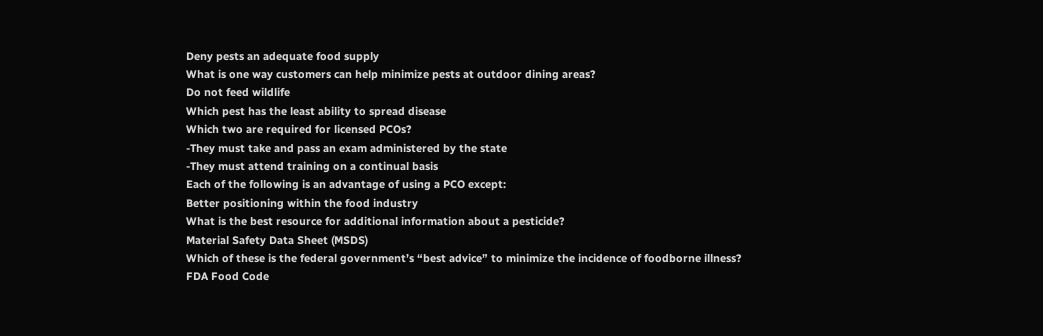Deny pests an adequate food supply
What is one way customers can help minimize pests at outdoor dining areas?
Do not feed wildlife
Which pest has the least ability to spread disease
Which two are required for licensed PCOs?
-They must take and pass an exam administered by the state
-They must attend training on a continual basis
Each of the following is an advantage of using a PCO except:
Better positioning within the food industry
What is the best resource for additional information about a pesticide?
Material Safety Data Sheet (MSDS)
Which of these is the federal government’s “best advice” to minimize the incidence of foodborne illness?
FDA Food Code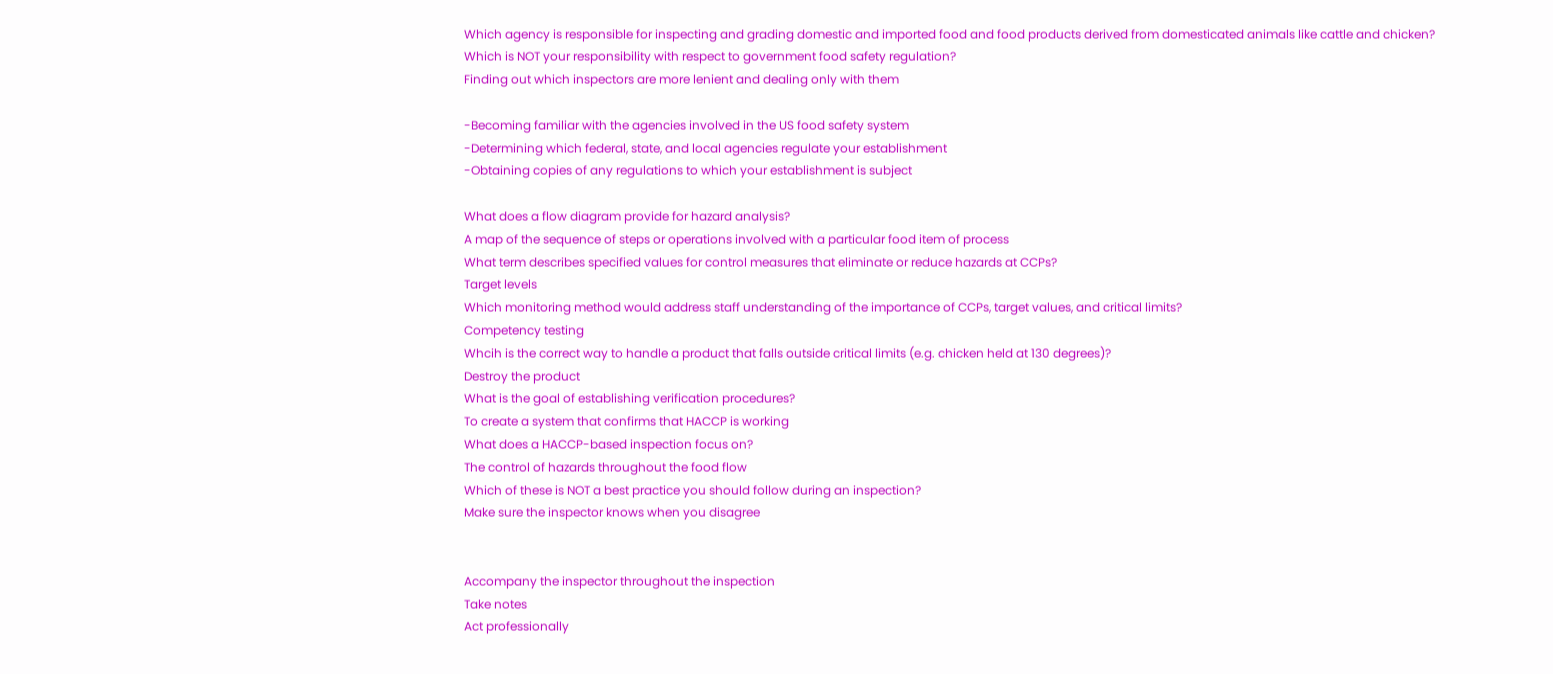Which agency is responsible for inspecting and grading domestic and imported food and food products derived from domesticated animals like cattle and chicken?
Which is NOT your responsibility with respect to government food safety regulation?
Finding out which inspectors are more lenient and dealing only with them

-Becoming familiar with the agencies involved in the US food safety system
-Determining which federal, state, and local agencies regulate your establishment
-Obtaining copies of any regulations to which your establishment is subject

What does a flow diagram provide for hazard analysis?
A map of the sequence of steps or operations involved with a particular food item of process
What term describes specified values for control measures that eliminate or reduce hazards at CCPs?
Target levels
Which monitoring method would address staff understanding of the importance of CCPs, target values, and critical limits?
Competency testing
Whcih is the correct way to handle a product that falls outside critical limits (e.g. chicken held at 130 degrees)?
Destroy the product
What is the goal of establishing verification procedures?
To create a system that confirms that HACCP is working
What does a HACCP-based inspection focus on?
The control of hazards throughout the food flow
Which of these is NOT a best practice you should follow during an inspection?
Make sure the inspector knows when you disagree


Accompany the inspector throughout the inspection
Take notes
Act professionally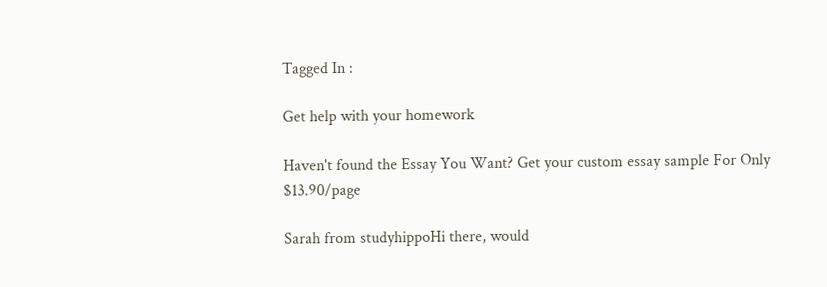Tagged In :

Get help with your homework

Haven't found the Essay You Want? Get your custom essay sample For Only $13.90/page

Sarah from studyhippoHi there, would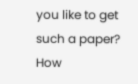you like to get such a paper? How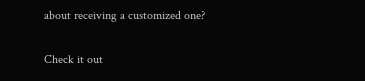about receiving a customized one?

Check it out